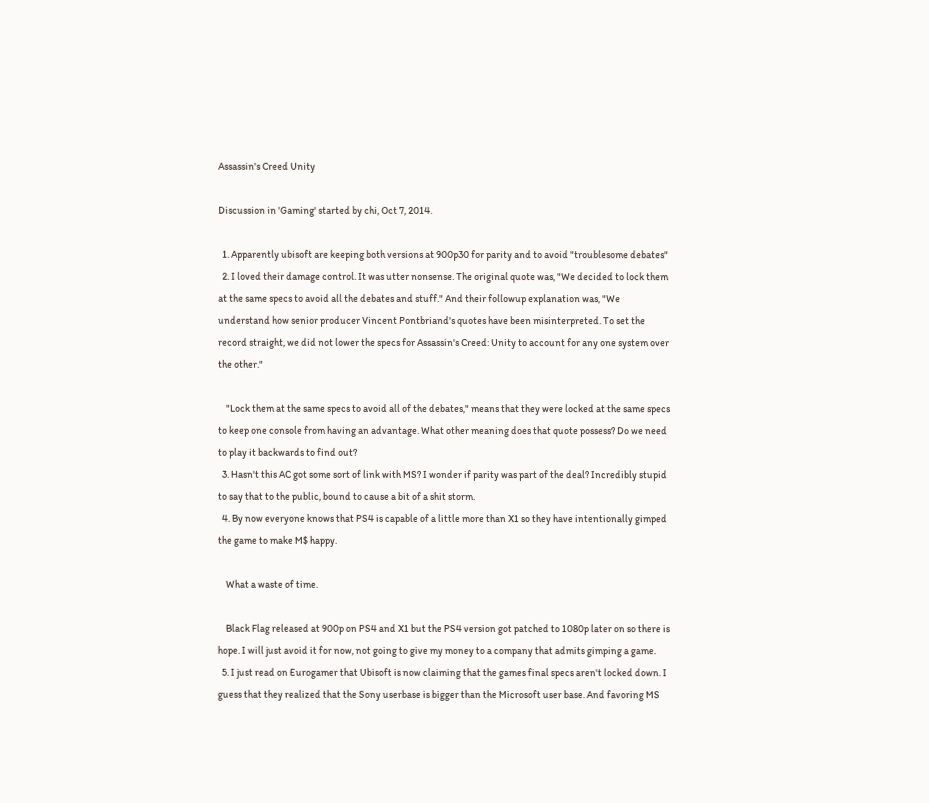Assassin's Creed Unity

Discussion in 'Gaming' started by chi, Oct 7, 2014.

  1. Apparently ubisoft are keeping both versions at 900p30 for parity and to avoid "troublesome debates"
  2. I loved their damage control. It was utter nonsense. The original quote was, "We decided to lock them at the same specs to avoid all the debates and stuff." And their followup explanation was, "We understand how senior producer Vincent Pontbriand's quotes have been misinterpreted. To set the record straight, we did not lower the specs for Assassin's Creed: Unity to account for any one system over the other."

    "Lock them at the same specs to avoid all of the debates," means that they were locked at the same specs to keep one console from having an advantage. What other meaning does that quote possess? Do we need to play it backwards to find out?
  3. Hasn't this AC got some sort of link with MS? I wonder if parity was part of the deal? Incredibly stupid to say that to the public, bound to cause a bit of a shit storm.
  4. By now everyone knows that PS4 is capable of a little more than X1 so they have intentionally gimped the game to make M$ happy.

    What a waste of time.

    Black Flag released at 900p on PS4 and X1 but the PS4 version got patched to 1080p later on so there is hope. I will just avoid it for now, not going to give my money to a company that admits gimping a game.
  5. I just read on Eurogamer that Ubisoft is now claiming that the games final specs aren't locked down. I guess that they realized that the Sony userbase is bigger than the Microsoft user base. And favoring MS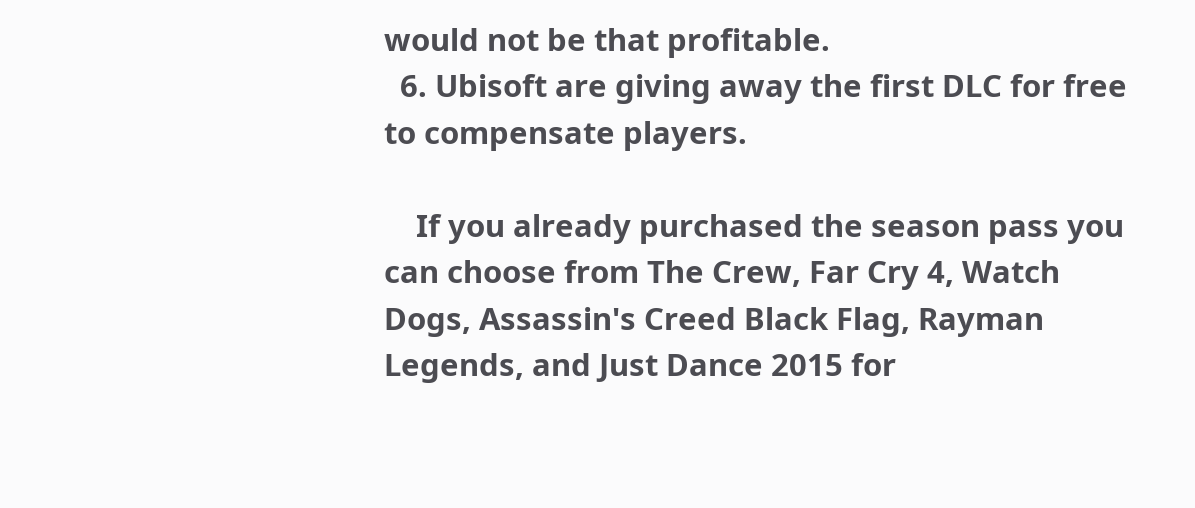would not be that profitable.
  6. Ubisoft are giving away the first DLC for free to compensate players.

    If you already purchased the season pass you can choose from The Crew, Far Cry 4, Watch Dogs, Assassin's Creed Black Flag, Rayman Legends, and Just Dance 2015 for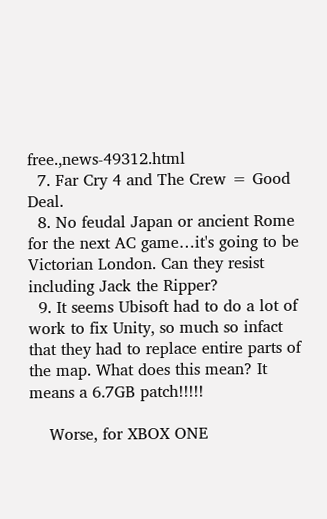free.,news-49312.html
  7. Far Cry 4 and The Crew = Good Deal.
  8. No feudal Japan or ancient Rome for the next AC game…it's going to be Victorian London. Can they resist including Jack the Ripper?
  9. It seems Ubisoft had to do a lot of work to fix Unity, so much so infact that they had to replace entire parts of the map. What does this mean? It means a 6.7GB patch!!!!!

    Worse, for XBOX ONE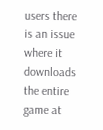users there is an issue where it downloads the entire game at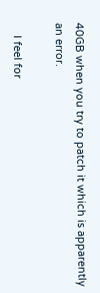40GB when you try to patch it which is apparently an error.

    I feel for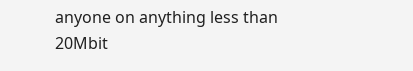anyone on anything less than 20Mbit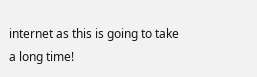internet as this is going to take a long time!